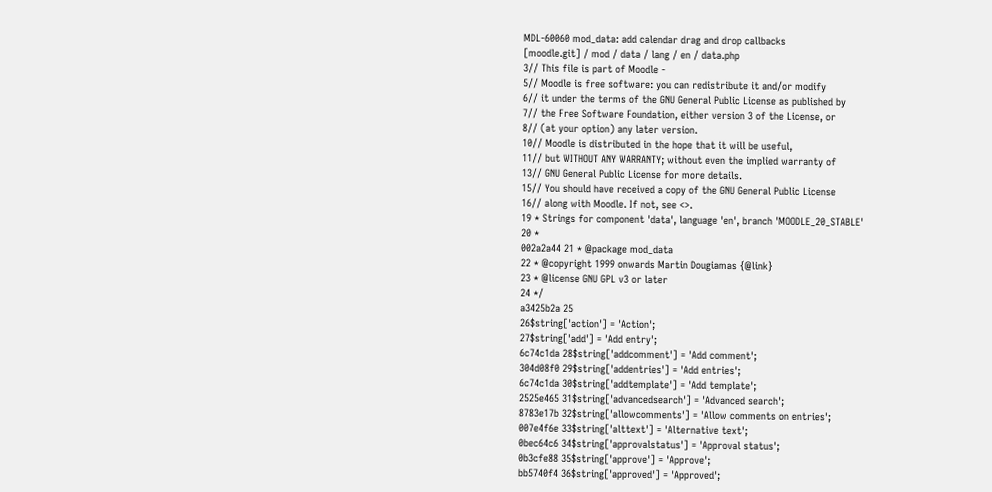MDL-60060 mod_data: add calendar drag and drop callbacks
[moodle.git] / mod / data / lang / en / data.php
3// This file is part of Moodle -
5// Moodle is free software: you can redistribute it and/or modify
6// it under the terms of the GNU General Public License as published by
7// the Free Software Foundation, either version 3 of the License, or
8// (at your option) any later version.
10// Moodle is distributed in the hope that it will be useful,
11// but WITHOUT ANY WARRANTY; without even the implied warranty of
13// GNU General Public License for more details.
15// You should have received a copy of the GNU General Public License
16// along with Moodle. If not, see <>.
19 * Strings for component 'data', language 'en', branch 'MOODLE_20_STABLE'
20 *
002a2a44 21 * @package mod_data
22 * @copyright 1999 onwards Martin Dougiamas {@link}
23 * @license GNU GPL v3 or later
24 */
a3425b2a 25
26$string['action'] = 'Action';
27$string['add'] = 'Add entry';
6c74c1da 28$string['addcomment'] = 'Add comment';
304d08f0 29$string['addentries'] = 'Add entries';
6c74c1da 30$string['addtemplate'] = 'Add template';
2525e465 31$string['advancedsearch'] = 'Advanced search';
8783e17b 32$string['allowcomments'] = 'Allow comments on entries';
007e4f6e 33$string['alttext'] = 'Alternative text';
0bec64c6 34$string['approvalstatus'] = 'Approval status';
0b3cfe88 35$string['approve'] = 'Approve';
bb5740f4 36$string['approved'] = 'Approved';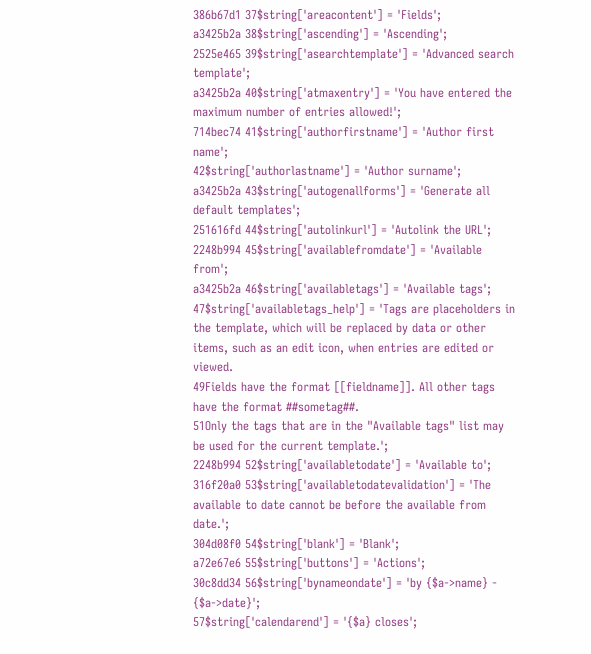386b67d1 37$string['areacontent'] = 'Fields';
a3425b2a 38$string['ascending'] = 'Ascending';
2525e465 39$string['asearchtemplate'] = 'Advanced search template';
a3425b2a 40$string['atmaxentry'] = 'You have entered the maximum number of entries allowed!';
714bec74 41$string['authorfirstname'] = 'Author first name';
42$string['authorlastname'] = 'Author surname';
a3425b2a 43$string['autogenallforms'] = 'Generate all default templates';
251616fd 44$string['autolinkurl'] = 'Autolink the URL';
2248b994 45$string['availablefromdate'] = 'Available from';
a3425b2a 46$string['availabletags'] = 'Available tags';
47$string['availabletags_help'] = 'Tags are placeholders in the template, which will be replaced by data or other items, such as an edit icon, when entries are edited or viewed.
49Fields have the format [[fieldname]]. All other tags have the format ##sometag##.
51Only the tags that are in the "Available tags" list may be used for the current template.';
2248b994 52$string['availabletodate'] = 'Available to';
316f20a0 53$string['availabletodatevalidation'] = 'The available to date cannot be before the available from date.';
304d08f0 54$string['blank'] = 'Blank';
a72e67e6 55$string['buttons'] = 'Actions';
30c8dd34 56$string['bynameondate'] = 'by {$a->name} - {$a->date}';
57$string['calendarend'] = '{$a} closes';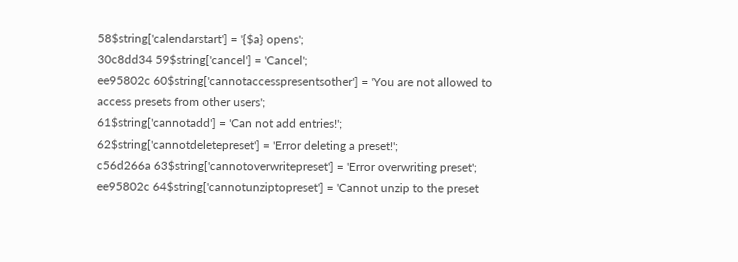58$string['calendarstart'] = '{$a} opens';
30c8dd34 59$string['cancel'] = 'Cancel';
ee95802c 60$string['cannotaccesspresentsother'] = 'You are not allowed to access presets from other users';
61$string['cannotadd'] = 'Can not add entries!';
62$string['cannotdeletepreset'] = 'Error deleting a preset!';
c56d266a 63$string['cannotoverwritepreset'] = 'Error overwriting preset';
ee95802c 64$string['cannotunziptopreset'] = 'Cannot unzip to the preset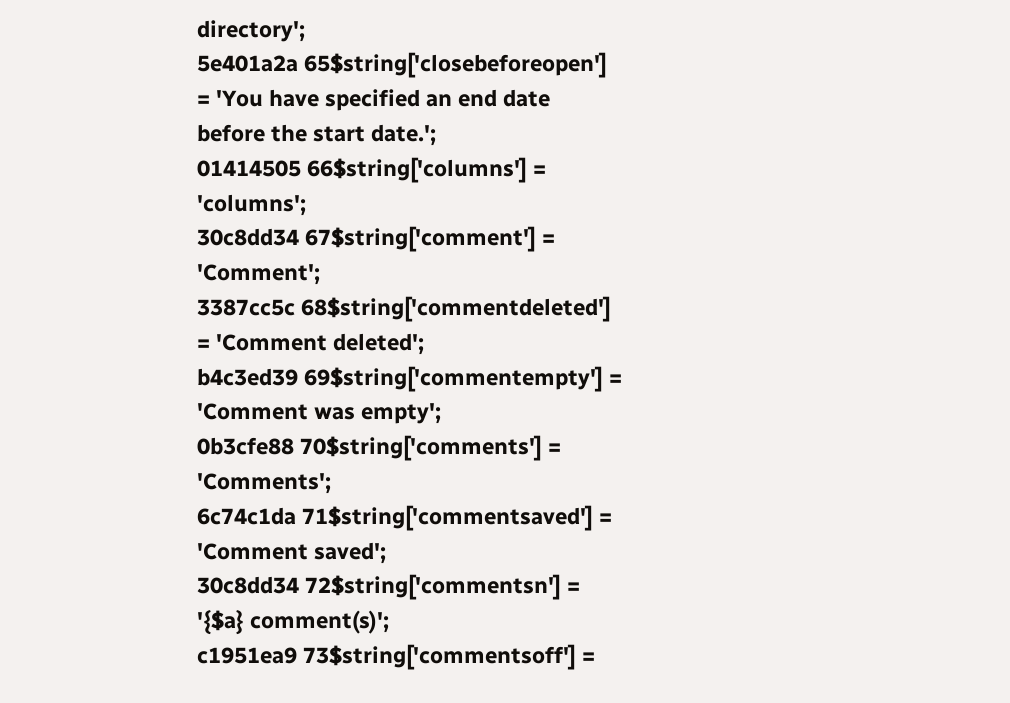directory';
5e401a2a 65$string['closebeforeopen'] = 'You have specified an end date before the start date.';
01414505 66$string['columns'] = 'columns';
30c8dd34 67$string['comment'] = 'Comment';
3387cc5c 68$string['commentdeleted'] = 'Comment deleted';
b4c3ed39 69$string['commentempty'] = 'Comment was empty';
0b3cfe88 70$string['comments'] = 'Comments';
6c74c1da 71$string['commentsaved'] = 'Comment saved';
30c8dd34 72$string['commentsn'] = '{$a} comment(s)';
c1951ea9 73$string['commentsoff'] =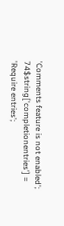'Comments feature is not enabled';
74$string['completionentries'] = 'Require entries';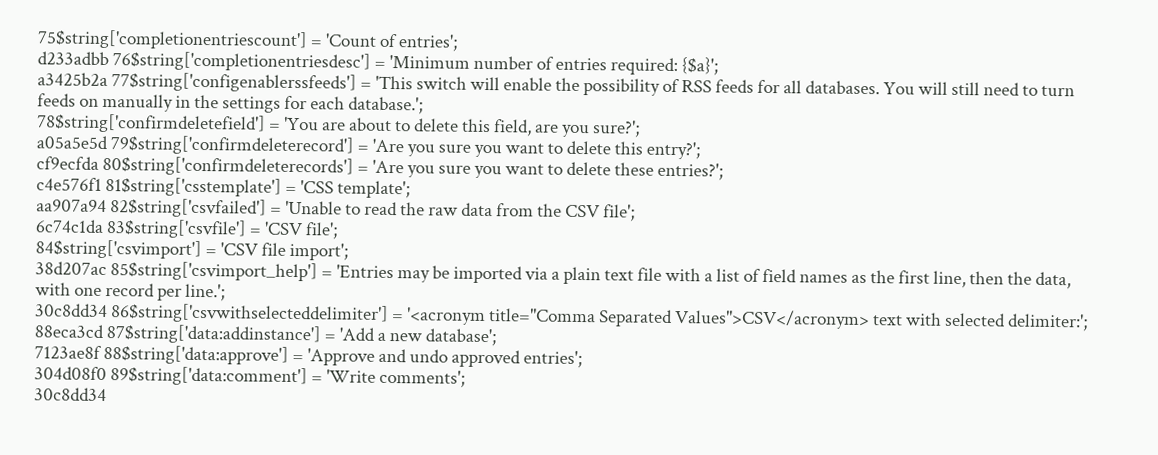75$string['completionentriescount'] = 'Count of entries';
d233adbb 76$string['completionentriesdesc'] = 'Minimum number of entries required: {$a}';
a3425b2a 77$string['configenablerssfeeds'] = 'This switch will enable the possibility of RSS feeds for all databases. You will still need to turn feeds on manually in the settings for each database.';
78$string['confirmdeletefield'] = 'You are about to delete this field, are you sure?';
a05a5e5d 79$string['confirmdeleterecord'] = 'Are you sure you want to delete this entry?';
cf9ecfda 80$string['confirmdeleterecords'] = 'Are you sure you want to delete these entries?';
c4e576f1 81$string['csstemplate'] = 'CSS template';
aa907a94 82$string['csvfailed'] = 'Unable to read the raw data from the CSV file';
6c74c1da 83$string['csvfile'] = 'CSV file';
84$string['csvimport'] = 'CSV file import';
38d207ac 85$string['csvimport_help'] = 'Entries may be imported via a plain text file with a list of field names as the first line, then the data, with one record per line.';
30c8dd34 86$string['csvwithselecteddelimiter'] = '<acronym title="Comma Separated Values">CSV</acronym> text with selected delimiter:';
88eca3cd 87$string['data:addinstance'] = 'Add a new database';
7123ae8f 88$string['data:approve'] = 'Approve and undo approved entries';
304d08f0 89$string['data:comment'] = 'Write comments';
30c8dd34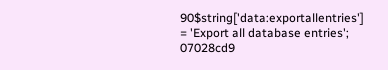90$string['data:exportallentries'] = 'Export all database entries';
07028cd9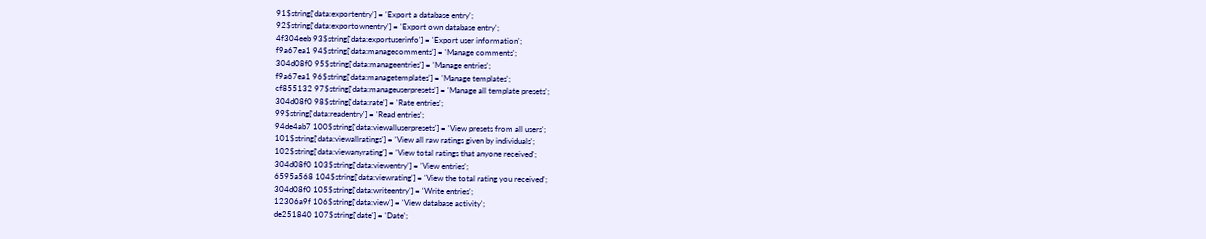91$string['data:exportentry'] = 'Export a database entry';
92$string['data:exportownentry'] = 'Export own database entry';
4f304eeb 93$string['data:exportuserinfo'] = 'Export user information';
f9a67ea1 94$string['data:managecomments'] = 'Manage comments';
304d08f0 95$string['data:manageentries'] = 'Manage entries';
f9a67ea1 96$string['data:managetemplates'] = 'Manage templates';
cf855132 97$string['data:manageuserpresets'] = 'Manage all template presets';
304d08f0 98$string['data:rate'] = 'Rate entries';
99$string['data:readentry'] = 'Read entries';
94de4ab7 100$string['data:viewalluserpresets'] = 'View presets from all users';
101$string['data:viewallratings'] = 'View all raw ratings given by individuals';
102$string['data:viewanyrating'] = 'View total ratings that anyone received';
304d08f0 103$string['data:viewentry'] = 'View entries';
6595a568 104$string['data:viewrating'] = 'View the total rating you received';
304d08f0 105$string['data:writeentry'] = 'Write entries';
12306a9f 106$string['data:view'] = 'View database activity';
de251840 107$string['date'] = 'Date';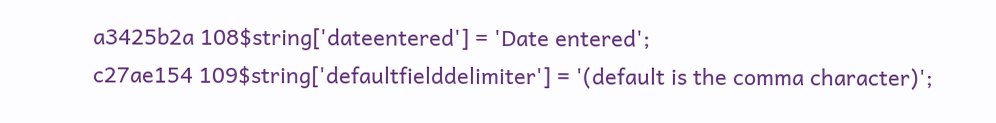a3425b2a 108$string['dateentered'] = 'Date entered';
c27ae154 109$string['defaultfielddelimiter'] = '(default is the comma character)';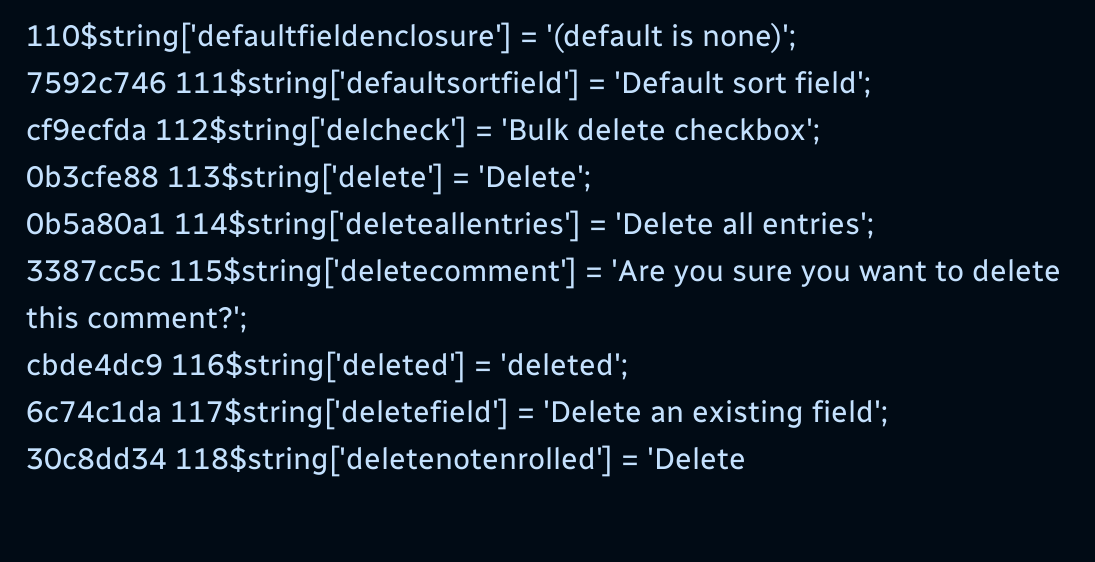110$string['defaultfieldenclosure'] = '(default is none)';
7592c746 111$string['defaultsortfield'] = 'Default sort field';
cf9ecfda 112$string['delcheck'] = 'Bulk delete checkbox';
0b3cfe88 113$string['delete'] = 'Delete';
0b5a80a1 114$string['deleteallentries'] = 'Delete all entries';
3387cc5c 115$string['deletecomment'] = 'Are you sure you want to delete this comment?';
cbde4dc9 116$string['deleted'] = 'deleted';
6c74c1da 117$string['deletefield'] = 'Delete an existing field';
30c8dd34 118$string['deletenotenrolled'] = 'Delete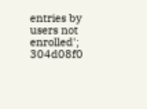entries by users not enrolled';
304d08f0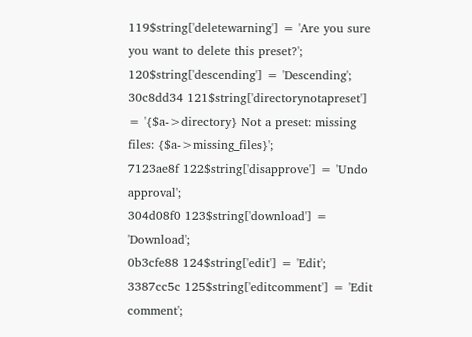119$string['deletewarning'] = 'Are you sure you want to delete this preset?';
120$string['descending'] = 'Descending';
30c8dd34 121$string['directorynotapreset'] = '{$a->directory} Not a preset: missing files: {$a->missing_files}';
7123ae8f 122$string['disapprove'] = 'Undo approval';
304d08f0 123$string['download'] = 'Download';
0b3cfe88 124$string['edit'] = 'Edit';
3387cc5c 125$string['editcomment'] = 'Edit comment';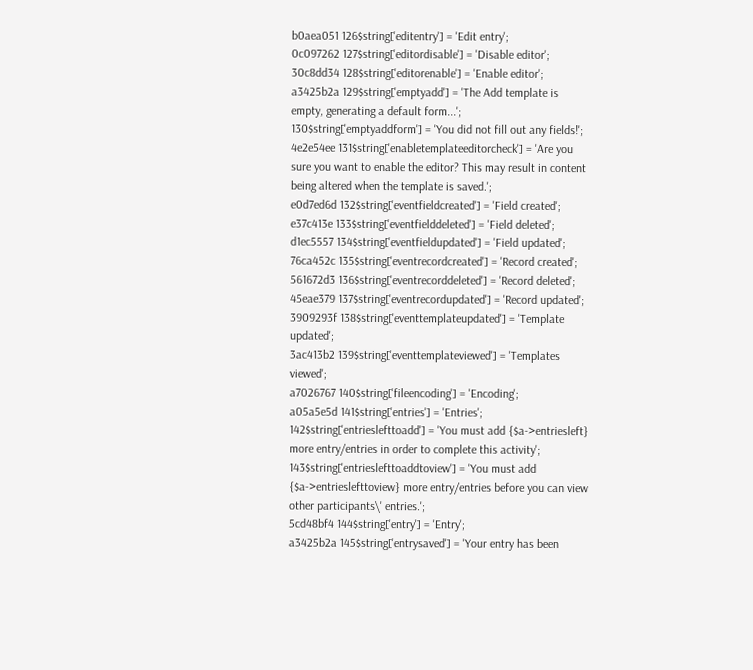b0aea051 126$string['editentry'] = 'Edit entry';
0c097262 127$string['editordisable'] = 'Disable editor';
30c8dd34 128$string['editorenable'] = 'Enable editor';
a3425b2a 129$string['emptyadd'] = 'The Add template is empty, generating a default form...';
130$string['emptyaddform'] = 'You did not fill out any fields!';
4e2e54ee 131$string['enabletemplateeditorcheck'] = 'Are you sure you want to enable the editor? This may result in content being altered when the template is saved.';
e0d7ed6d 132$string['eventfieldcreated'] = 'Field created';
e37c413e 133$string['eventfielddeleted'] = 'Field deleted';
d1ec5557 134$string['eventfieldupdated'] = 'Field updated';
76ca452c 135$string['eventrecordcreated'] = 'Record created';
561672d3 136$string['eventrecorddeleted'] = 'Record deleted';
45eae379 137$string['eventrecordupdated'] = 'Record updated';
3909293f 138$string['eventtemplateupdated'] = 'Template updated';
3ac413b2 139$string['eventtemplateviewed'] = 'Templates viewed';
a7026767 140$string['fileencoding'] = 'Encoding';
a05a5e5d 141$string['entries'] = 'Entries';
142$string['entrieslefttoadd'] = 'You must add {$a->entriesleft} more entry/entries in order to complete this activity';
143$string['entrieslefttoaddtoview'] = 'You must add {$a->entrieslefttoview} more entry/entries before you can view other participants\' entries.';
5cd48bf4 144$string['entry'] = 'Entry';
a3425b2a 145$string['entrysaved'] = 'Your entry has been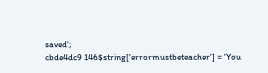saved';
cbde4dc9 146$string['errormustbeteacher'] = 'You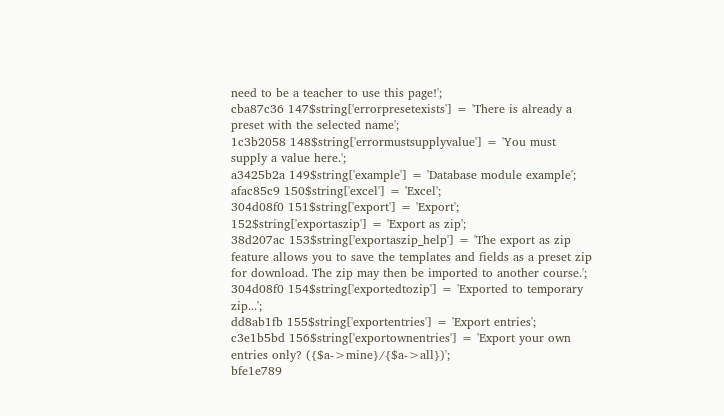need to be a teacher to use this page!';
cba87c36 147$string['errorpresetexists'] = 'There is already a preset with the selected name';
1c3b2058 148$string['errormustsupplyvalue'] = 'You must supply a value here.';
a3425b2a 149$string['example'] = 'Database module example';
afac85c9 150$string['excel'] = 'Excel';
304d08f0 151$string['export'] = 'Export';
152$string['exportaszip'] = 'Export as zip';
38d207ac 153$string['exportaszip_help'] = 'The export as zip feature allows you to save the templates and fields as a preset zip for download. The zip may then be imported to another course.';
304d08f0 154$string['exportedtozip'] = 'Exported to temporary zip...';
dd8ab1fb 155$string['exportentries'] = 'Export entries';
c3e1b5bd 156$string['exportownentries'] = 'Export your own entries only? ({$a->mine}/{$a->all})';
bfe1e789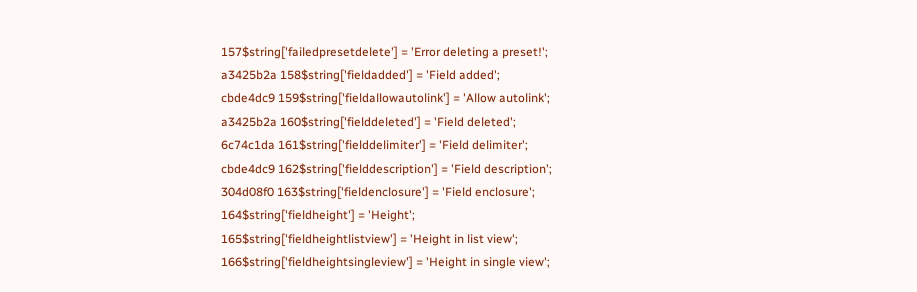157$string['failedpresetdelete'] = 'Error deleting a preset!';
a3425b2a 158$string['fieldadded'] = 'Field added';
cbde4dc9 159$string['fieldallowautolink'] = 'Allow autolink';
a3425b2a 160$string['fielddeleted'] = 'Field deleted';
6c74c1da 161$string['fielddelimiter'] = 'Field delimiter';
cbde4dc9 162$string['fielddescription'] = 'Field description';
304d08f0 163$string['fieldenclosure'] = 'Field enclosure';
164$string['fieldheight'] = 'Height';
165$string['fieldheightlistview'] = 'Height in list view';
166$string['fieldheightsingleview'] = 'Height in single view';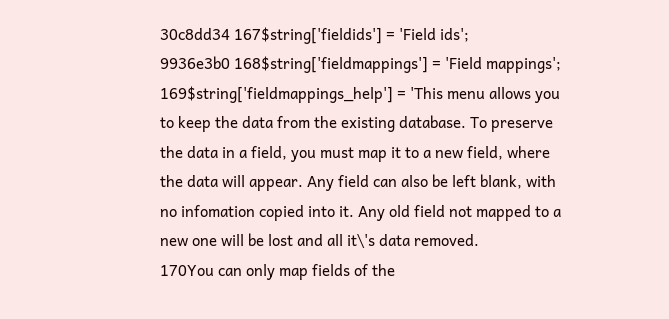30c8dd34 167$string['fieldids'] = 'Field ids';
9936e3b0 168$string['fieldmappings'] = 'Field mappings';
169$string['fieldmappings_help'] = 'This menu allows you to keep the data from the existing database. To preserve the data in a field, you must map it to a new field, where the data will appear. Any field can also be left blank, with no infomation copied into it. Any old field not mapped to a new one will be lost and all it\'s data removed.
170You can only map fields of the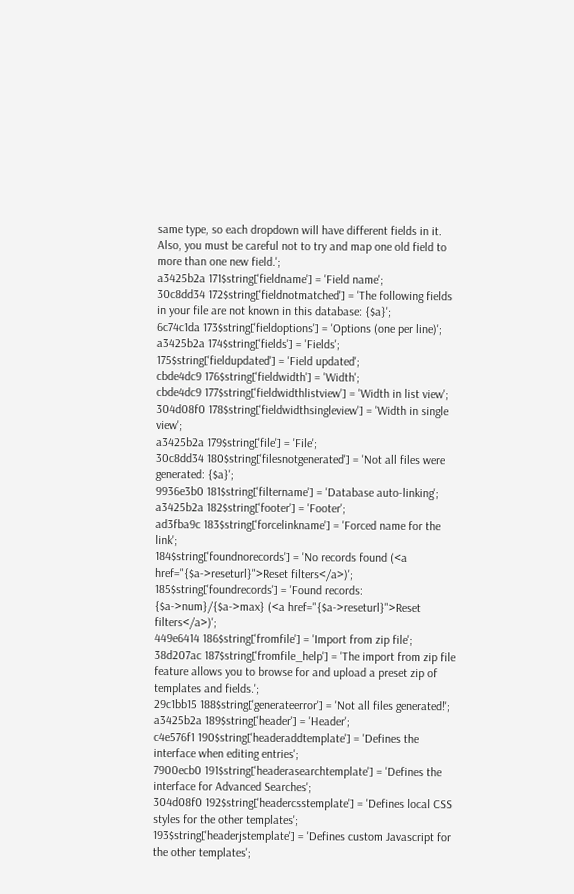same type, so each dropdown will have different fields in it. Also, you must be careful not to try and map one old field to more than one new field.';
a3425b2a 171$string['fieldname'] = 'Field name';
30c8dd34 172$string['fieldnotmatched'] = 'The following fields in your file are not known in this database: {$a}';
6c74c1da 173$string['fieldoptions'] = 'Options (one per line)';
a3425b2a 174$string['fields'] = 'Fields';
175$string['fieldupdated'] = 'Field updated';
cbde4dc9 176$string['fieldwidth'] = 'Width';
cbde4dc9 177$string['fieldwidthlistview'] = 'Width in list view';
304d08f0 178$string['fieldwidthsingleview'] = 'Width in single view';
a3425b2a 179$string['file'] = 'File';
30c8dd34 180$string['filesnotgenerated'] = 'Not all files were generated: {$a}';
9936e3b0 181$string['filtername'] = 'Database auto-linking';
a3425b2a 182$string['footer'] = 'Footer';
ad3fba9c 183$string['forcelinkname'] = 'Forced name for the link';
184$string['foundnorecords'] = 'No records found (<a href="{$a->reseturl}">Reset filters</a>)';
185$string['foundrecords'] = 'Found records: {$a->num}/{$a->max} (<a href="{$a->reseturl}">Reset filters</a>)';
449e6414 186$string['fromfile'] = 'Import from zip file';
38d207ac 187$string['fromfile_help'] = 'The import from zip file feature allows you to browse for and upload a preset zip of templates and fields.';
29c1bb15 188$string['generateerror'] = 'Not all files generated!';
a3425b2a 189$string['header'] = 'Header';
c4e576f1 190$string['headeraddtemplate'] = 'Defines the interface when editing entries';
7900ecb0 191$string['headerasearchtemplate'] = 'Defines the interface for Advanced Searches';
304d08f0 192$string['headercsstemplate'] = 'Defines local CSS styles for the other templates';
193$string['headerjstemplate'] = 'Defines custom Javascript for the other templates';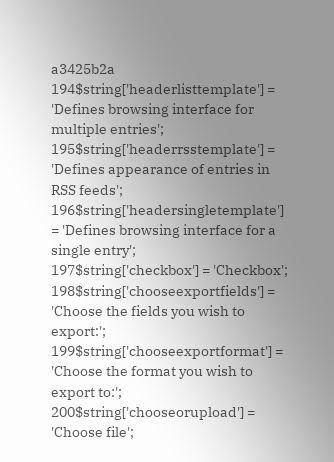a3425b2a 194$string['headerlisttemplate'] = 'Defines browsing interface for multiple entries';
195$string['headerrsstemplate'] = 'Defines appearance of entries in RSS feeds';
196$string['headersingletemplate'] = 'Defines browsing interface for a single entry';
197$string['checkbox'] = 'Checkbox';
198$string['chooseexportfields'] = 'Choose the fields you wish to export:';
199$string['chooseexportformat'] = 'Choose the format you wish to export to:';
200$string['chooseorupload'] = 'Choose file';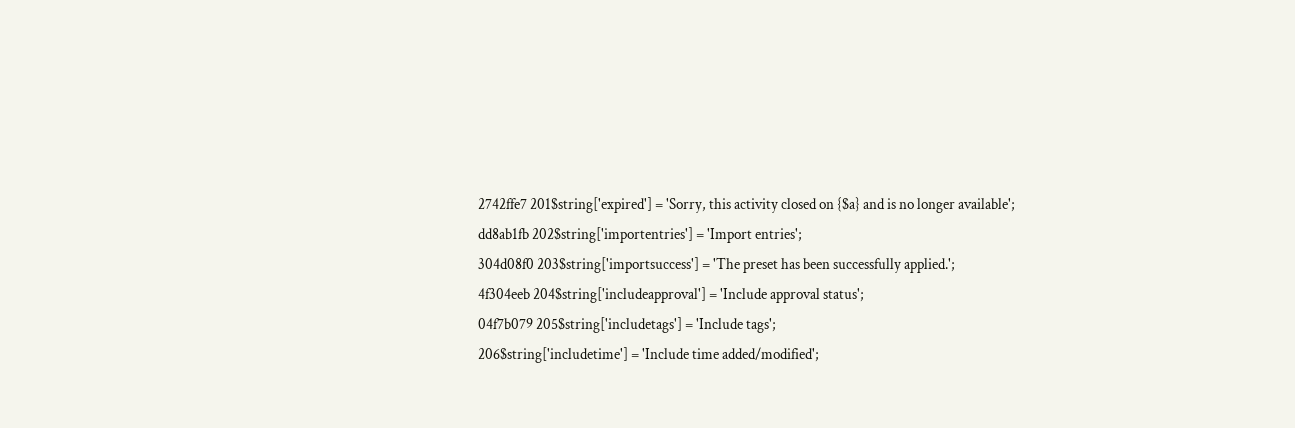2742ffe7 201$string['expired'] = 'Sorry, this activity closed on {$a} and is no longer available';
dd8ab1fb 202$string['importentries'] = 'Import entries';
304d08f0 203$string['importsuccess'] = 'The preset has been successfully applied.';
4f304eeb 204$string['includeapproval'] = 'Include approval status';
04f7b079 205$string['includetags'] = 'Include tags';
206$string['includetime'] = 'Include time added/modified';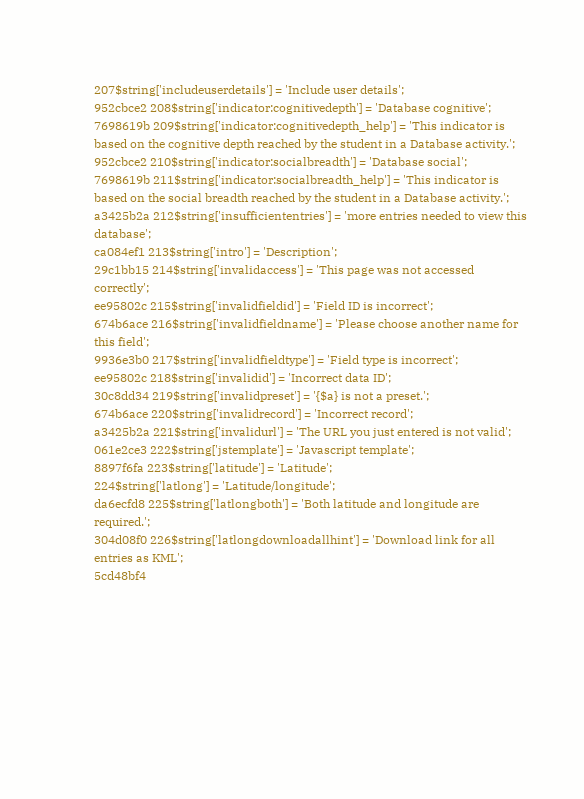207$string['includeuserdetails'] = 'Include user details';
952cbce2 208$string['indicator:cognitivedepth'] = 'Database cognitive';
7698619b 209$string['indicator:cognitivedepth_help'] = 'This indicator is based on the cognitive depth reached by the student in a Database activity.';
952cbce2 210$string['indicator:socialbreadth'] = 'Database social';
7698619b 211$string['indicator:socialbreadth_help'] = 'This indicator is based on the social breadth reached by the student in a Database activity.';
a3425b2a 212$string['insufficiententries'] = 'more entries needed to view this database';
ca084ef1 213$string['intro'] = 'Description';
29c1bb15 214$string['invalidaccess'] = 'This page was not accessed correctly';
ee95802c 215$string['invalidfieldid'] = 'Field ID is incorrect';
674b6ace 216$string['invalidfieldname'] = 'Please choose another name for this field';
9936e3b0 217$string['invalidfieldtype'] = 'Field type is incorrect';
ee95802c 218$string['invalidid'] = 'Incorrect data ID';
30c8dd34 219$string['invalidpreset'] = '{$a} is not a preset.';
674b6ace 220$string['invalidrecord'] = 'Incorrect record';
a3425b2a 221$string['invalidurl'] = 'The URL you just entered is not valid';
061e2ce3 222$string['jstemplate'] = 'Javascript template';
8897f6fa 223$string['latitude'] = 'Latitude';
224$string['latlong'] = 'Latitude/longitude';
da6ecfd8 225$string['latlongboth'] = 'Both latitude and longitude are required.';
304d08f0 226$string['latlongdownloadallhint'] = 'Download link for all entries as KML';
5cd48bf4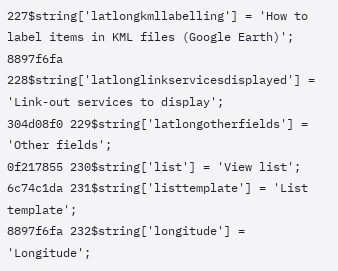227$string['latlongkmllabelling'] = 'How to label items in KML files (Google Earth)';
8897f6fa 228$string['latlonglinkservicesdisplayed'] = 'Link-out services to display';
304d08f0 229$string['latlongotherfields'] = 'Other fields';
0f217855 230$string['list'] = 'View list';
6c74c1da 231$string['listtemplate'] = 'List template';
8897f6fa 232$string['longitude'] = 'Longitude';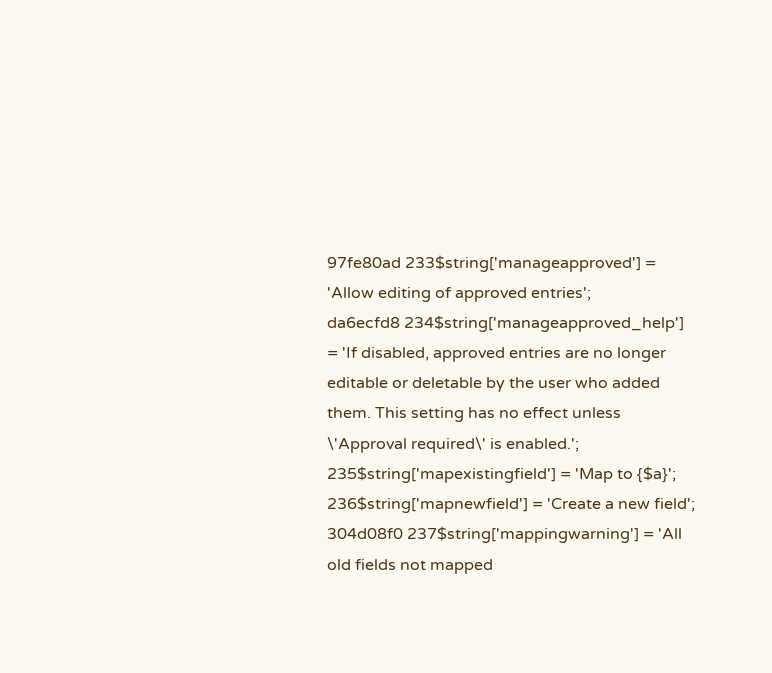97fe80ad 233$string['manageapproved'] = 'Allow editing of approved entries';
da6ecfd8 234$string['manageapproved_help'] = 'If disabled, approved entries are no longer editable or deletable by the user who added them. This setting has no effect unless \'Approval required\' is enabled.';
235$string['mapexistingfield'] = 'Map to {$a}';
236$string['mapnewfield'] = 'Create a new field';
304d08f0 237$string['mappingwarning'] = 'All old fields not mapped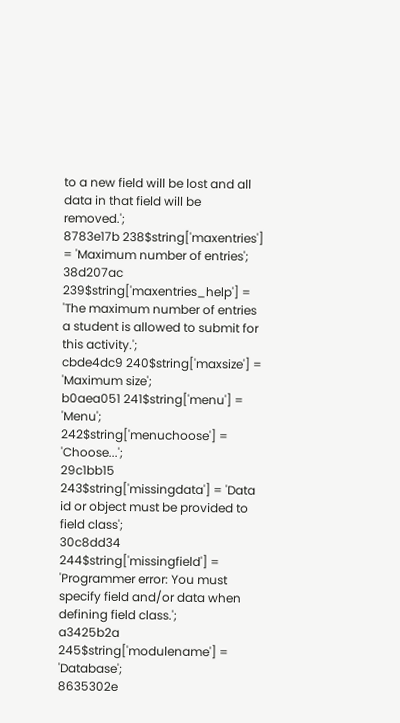to a new field will be lost and all data in that field will be removed.';
8783e17b 238$string['maxentries'] = 'Maximum number of entries';
38d207ac 239$string['maxentries_help'] = 'The maximum number of entries a student is allowed to submit for this activity.';
cbde4dc9 240$string['maxsize'] = 'Maximum size';
b0aea051 241$string['menu'] = 'Menu';
242$string['menuchoose'] = 'Choose...';
29c1bb15 243$string['missingdata'] = 'Data id or object must be provided to field class';
30c8dd34 244$string['missingfield'] = 'Programmer error: You must specify field and/or data when defining field class.';
a3425b2a 245$string['modulename'] = 'Database';
8635302e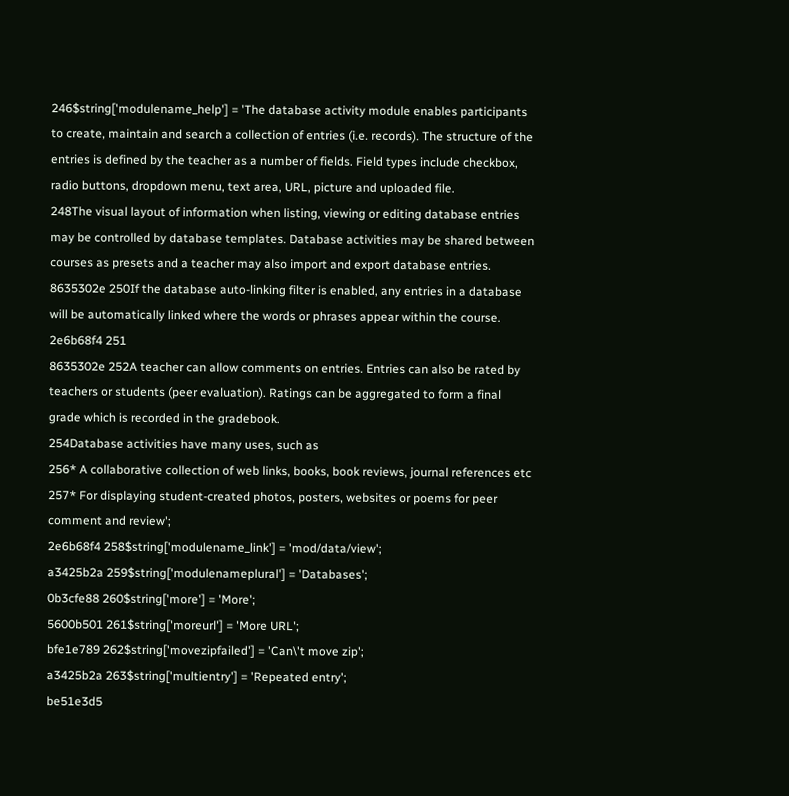246$string['modulename_help'] = 'The database activity module enables participants to create, maintain and search a collection of entries (i.e. records). The structure of the entries is defined by the teacher as a number of fields. Field types include checkbox, radio buttons, dropdown menu, text area, URL, picture and uploaded file.
248The visual layout of information when listing, viewing or editing database entries may be controlled by database templates. Database activities may be shared between courses as presets and a teacher may also import and export database entries.
8635302e 250If the database auto-linking filter is enabled, any entries in a database will be automatically linked where the words or phrases appear within the course.
2e6b68f4 251
8635302e 252A teacher can allow comments on entries. Entries can also be rated by teachers or students (peer evaluation). Ratings can be aggregated to form a final grade which is recorded in the gradebook.
254Database activities have many uses, such as
256* A collaborative collection of web links, books, book reviews, journal references etc
257* For displaying student-created photos, posters, websites or poems for peer comment and review';
2e6b68f4 258$string['modulename_link'] = 'mod/data/view';
a3425b2a 259$string['modulenameplural'] = 'Databases';
0b3cfe88 260$string['more'] = 'More';
5600b501 261$string['moreurl'] = 'More URL';
bfe1e789 262$string['movezipfailed'] = 'Can\'t move zip';
a3425b2a 263$string['multientry'] = 'Repeated entry';
be51e3d5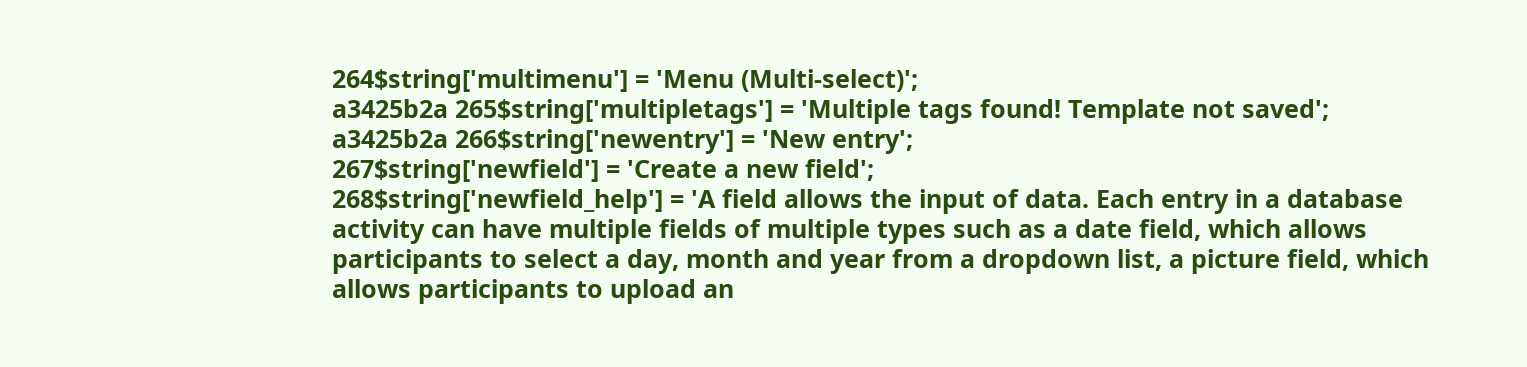264$string['multimenu'] = 'Menu (Multi-select)';
a3425b2a 265$string['multipletags'] = 'Multiple tags found! Template not saved';
a3425b2a 266$string['newentry'] = 'New entry';
267$string['newfield'] = 'Create a new field';
268$string['newfield_help'] = 'A field allows the input of data. Each entry in a database activity can have multiple fields of multiple types such as a date field, which allows participants to select a day, month and year from a dropdown list, a picture field, which allows participants to upload an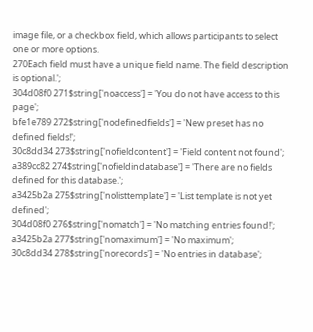image file, or a checkbox field, which allows participants to select one or more options.
270Each field must have a unique field name. The field description is optional.';
304d08f0 271$string['noaccess'] = 'You do not have access to this page';
bfe1e789 272$string['nodefinedfields'] = 'New preset has no defined fields!';
30c8dd34 273$string['nofieldcontent'] = 'Field content not found';
a389cc82 274$string['nofieldindatabase'] = 'There are no fields defined for this database.';
a3425b2a 275$string['nolisttemplate'] = 'List template is not yet defined';
304d08f0 276$string['nomatch'] = 'No matching entries found!';
a3425b2a 277$string['nomaximum'] = 'No maximum';
30c8dd34 278$string['norecords'] = 'No entries in database';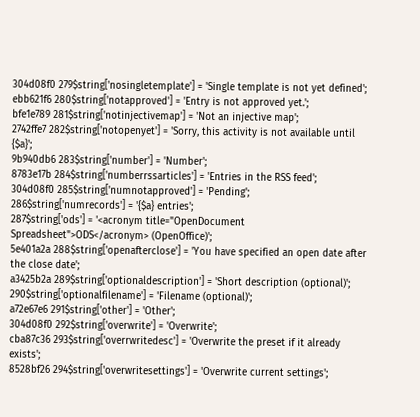304d08f0 279$string['nosingletemplate'] = 'Single template is not yet defined';
ebb621f6 280$string['notapproved'] = 'Entry is not approved yet.';
bfe1e789 281$string['notinjectivemap'] = 'Not an injective map';
2742ffe7 282$string['notopenyet'] = 'Sorry, this activity is not available until {$a}';
9b940db6 283$string['number'] = 'Number';
8783e17b 284$string['numberrssarticles'] = 'Entries in the RSS feed';
304d08f0 285$string['numnotapproved'] = 'Pending';
286$string['numrecords'] = '{$a} entries';
287$string['ods'] = '<acronym title="OpenDocument Spreadsheet">ODS</acronym> (OpenOffice)';
5e401a2a 288$string['openafterclose'] = 'You have specified an open date after the close date';
a3425b2a 289$string['optionaldescription'] = 'Short description (optional)';
290$string['optionalfilename'] = 'Filename (optional)';
a72e67e6 291$string['other'] = 'Other';
304d08f0 292$string['overwrite'] = 'Overwrite';
cba87c36 293$string['overrwritedesc'] = 'Overwrite the preset if it already exists';
8528bf26 294$string['overwritesettings'] = 'Overwrite current settings';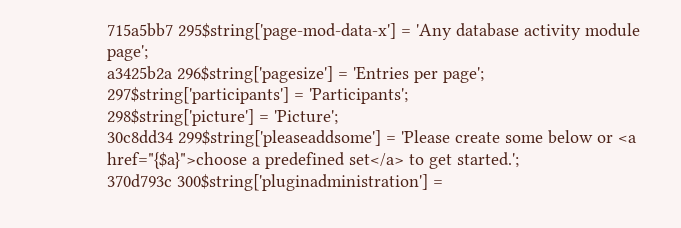715a5bb7 295$string['page-mod-data-x'] = 'Any database activity module page';
a3425b2a 296$string['pagesize'] = 'Entries per page';
297$string['participants'] = 'Participants';
298$string['picture'] = 'Picture';
30c8dd34 299$string['pleaseaddsome'] = 'Please create some below or <a href="{$a}">choose a predefined set</a> to get started.';
370d793c 300$string['pluginadministration'] =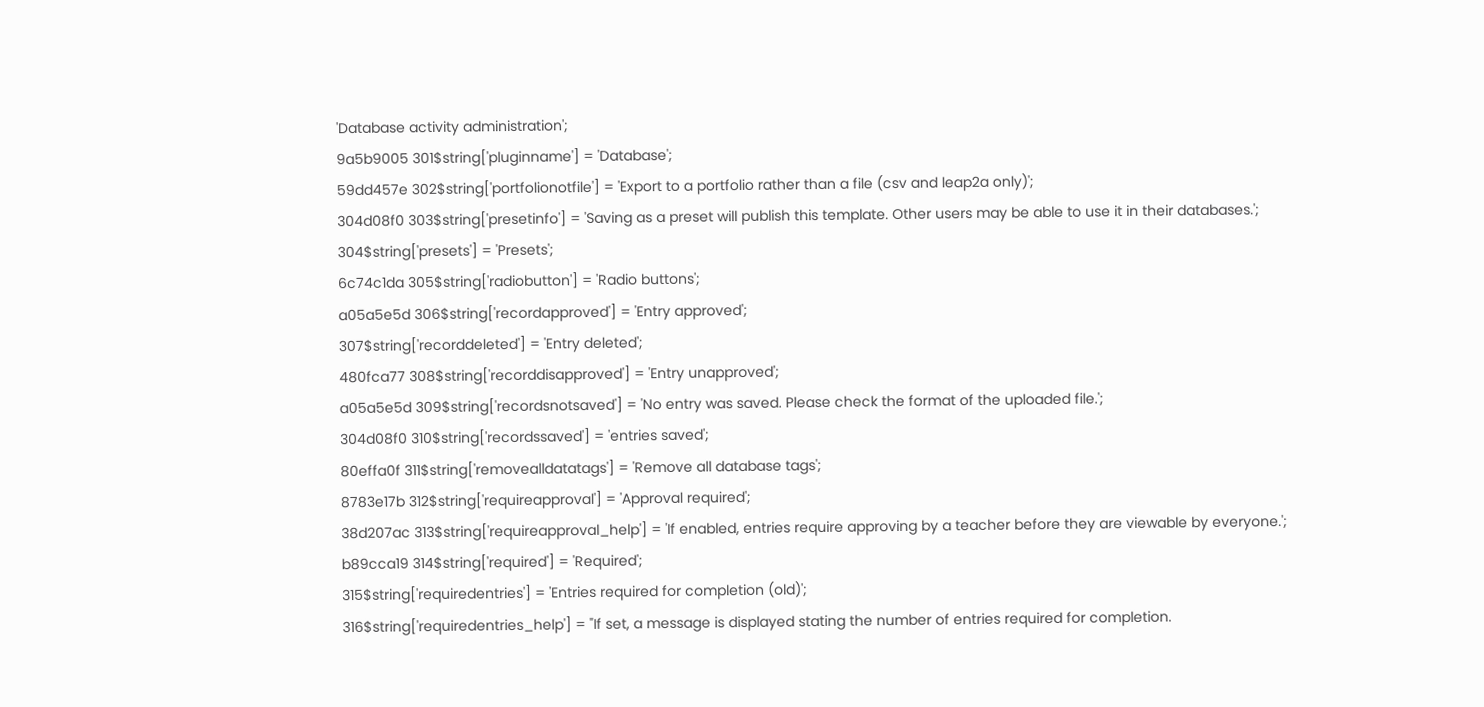'Database activity administration';
9a5b9005 301$string['pluginname'] = 'Database';
59dd457e 302$string['portfolionotfile'] = 'Export to a portfolio rather than a file (csv and leap2a only)';
304d08f0 303$string['presetinfo'] = 'Saving as a preset will publish this template. Other users may be able to use it in their databases.';
304$string['presets'] = 'Presets';
6c74c1da 305$string['radiobutton'] = 'Radio buttons';
a05a5e5d 306$string['recordapproved'] = 'Entry approved';
307$string['recorddeleted'] = 'Entry deleted';
480fca77 308$string['recorddisapproved'] = 'Entry unapproved';
a05a5e5d 309$string['recordsnotsaved'] = 'No entry was saved. Please check the format of the uploaded file.';
304d08f0 310$string['recordssaved'] = 'entries saved';
80effa0f 311$string['removealldatatags'] = 'Remove all database tags';
8783e17b 312$string['requireapproval'] = 'Approval required';
38d207ac 313$string['requireapproval_help'] = 'If enabled, entries require approving by a teacher before they are viewable by everyone.';
b89cca19 314$string['required'] = 'Required';
315$string['requiredentries'] = 'Entries required for completion (old)';
316$string['requiredentries_help'] = "If set, a message is displayed stating the number of entries required for completion.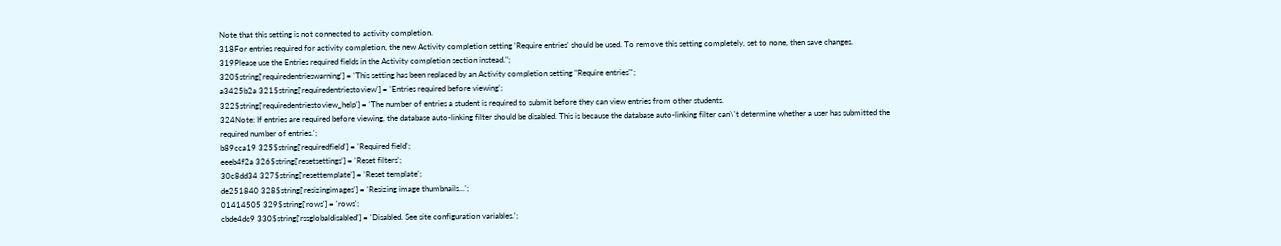Note that this setting is not connected to activity completion.
318For entries required for activity completion, the new Activity completion setting 'Require entries' should be used. To remove this setting completely, set to none, then save changes.
319Please use the Entries required fields in the Activity completion section instead.";
320$string['requiredentrieswarning'] = 'This setting has been replaced by an Activity completion setting "Require entries"';
a3425b2a 321$string['requiredentriestoview'] = 'Entries required before viewing';
322$string['requiredentriestoview_help'] = 'The number of entries a student is required to submit before they can view entries from other students.
324Note: If entries are required before viewing, the database auto-linking filter should be disabled. This is because the database auto-linking filter can\'t determine whether a user has submitted the required number of entries.';
b89cca19 325$string['requiredfield'] = 'Required field';
eeeb4f2a 326$string['resetsettings'] = 'Reset filters';
30c8dd34 327$string['resettemplate'] = 'Reset template';
de251840 328$string['resizingimages'] = 'Resizing image thumbnails...';
01414505 329$string['rows'] = 'rows';
cbde4dc9 330$string['rssglobaldisabled'] = 'Disabled. See site configuration variables.';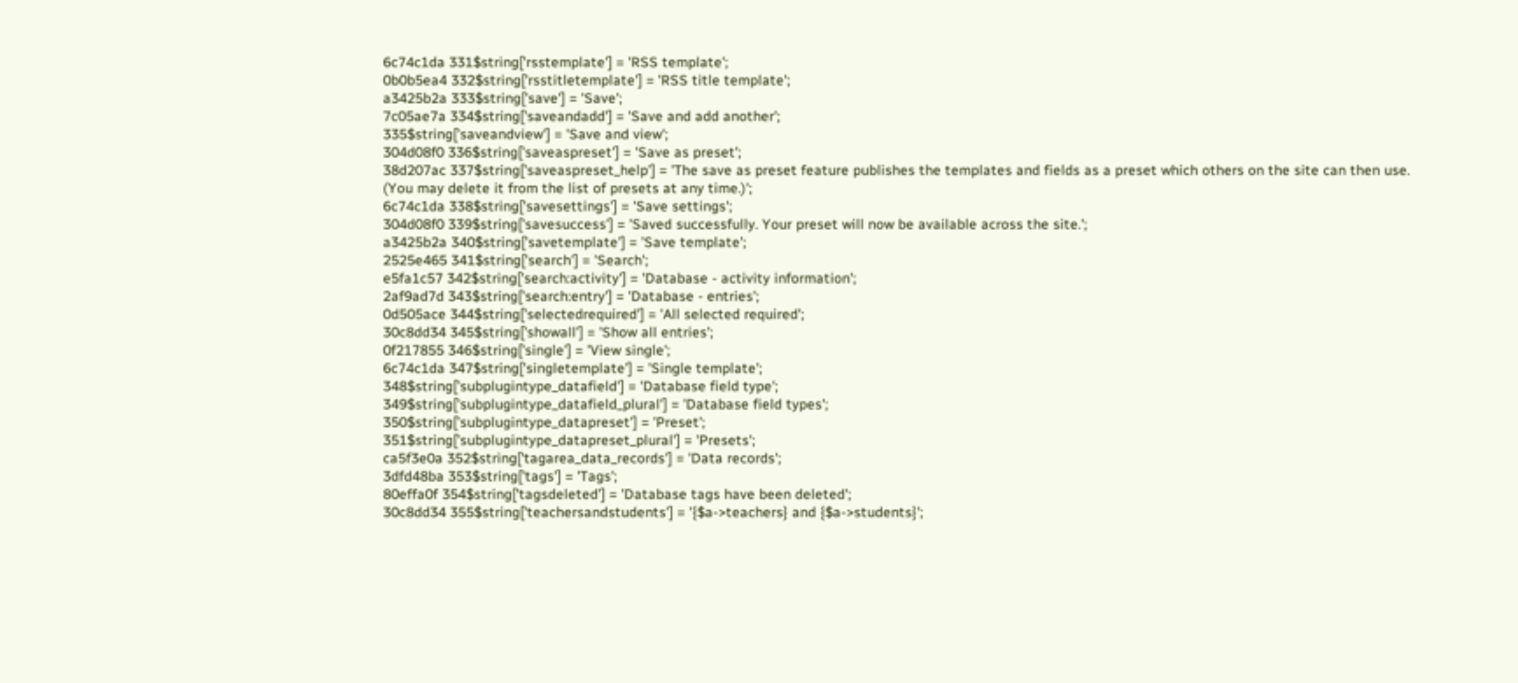6c74c1da 331$string['rsstemplate'] = 'RSS template';
0b0b5ea4 332$string['rsstitletemplate'] = 'RSS title template';
a3425b2a 333$string['save'] = 'Save';
7c05ae7a 334$string['saveandadd'] = 'Save and add another';
335$string['saveandview'] = 'Save and view';
304d08f0 336$string['saveaspreset'] = 'Save as preset';
38d207ac 337$string['saveaspreset_help'] = 'The save as preset feature publishes the templates and fields as a preset which others on the site can then use. (You may delete it from the list of presets at any time.)';
6c74c1da 338$string['savesettings'] = 'Save settings';
304d08f0 339$string['savesuccess'] = 'Saved successfully. Your preset will now be available across the site.';
a3425b2a 340$string['savetemplate'] = 'Save template';
2525e465 341$string['search'] = 'Search';
e5fa1c57 342$string['search:activity'] = 'Database - activity information';
2af9ad7d 343$string['search:entry'] = 'Database - entries';
0d505ace 344$string['selectedrequired'] = 'All selected required';
30c8dd34 345$string['showall'] = 'Show all entries';
0f217855 346$string['single'] = 'View single';
6c74c1da 347$string['singletemplate'] = 'Single template';
348$string['subplugintype_datafield'] = 'Database field type';
349$string['subplugintype_datafield_plural'] = 'Database field types';
350$string['subplugintype_datapreset'] = 'Preset';
351$string['subplugintype_datapreset_plural'] = 'Presets';
ca5f3e0a 352$string['tagarea_data_records'] = 'Data records';
3dfd48ba 353$string['tags'] = 'Tags';
80effa0f 354$string['tagsdeleted'] = 'Database tags have been deleted';
30c8dd34 355$string['teachersandstudents'] = '{$a->teachers} and {$a->students}';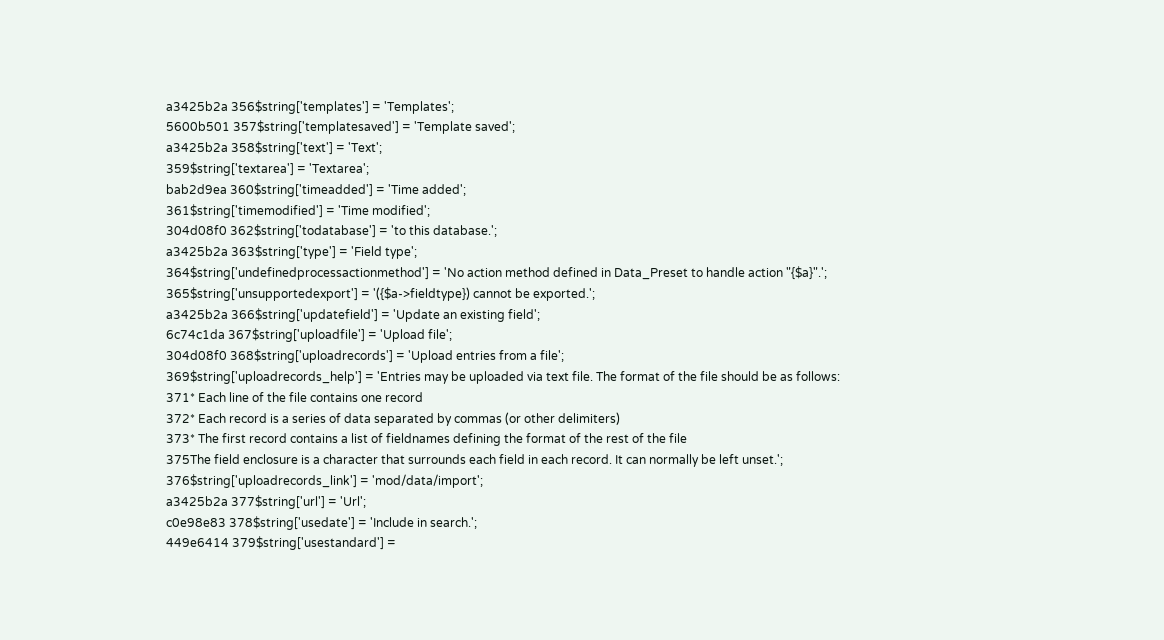a3425b2a 356$string['templates'] = 'Templates';
5600b501 357$string['templatesaved'] = 'Template saved';
a3425b2a 358$string['text'] = 'Text';
359$string['textarea'] = 'Textarea';
bab2d9ea 360$string['timeadded'] = 'Time added';
361$string['timemodified'] = 'Time modified';
304d08f0 362$string['todatabase'] = 'to this database.';
a3425b2a 363$string['type'] = 'Field type';
364$string['undefinedprocessactionmethod'] = 'No action method defined in Data_Preset to handle action "{$a}".';
365$string['unsupportedexport'] = '({$a->fieldtype}) cannot be exported.';
a3425b2a 366$string['updatefield'] = 'Update an existing field';
6c74c1da 367$string['uploadfile'] = 'Upload file';
304d08f0 368$string['uploadrecords'] = 'Upload entries from a file';
369$string['uploadrecords_help'] = 'Entries may be uploaded via text file. The format of the file should be as follows:
371* Each line of the file contains one record
372* Each record is a series of data separated by commas (or other delimiters)
373* The first record contains a list of fieldnames defining the format of the rest of the file
375The field enclosure is a character that surrounds each field in each record. It can normally be left unset.';
376$string['uploadrecords_link'] = 'mod/data/import';
a3425b2a 377$string['url'] = 'Url';
c0e98e83 378$string['usedate'] = 'Include in search.';
449e6414 379$string['usestandard'] =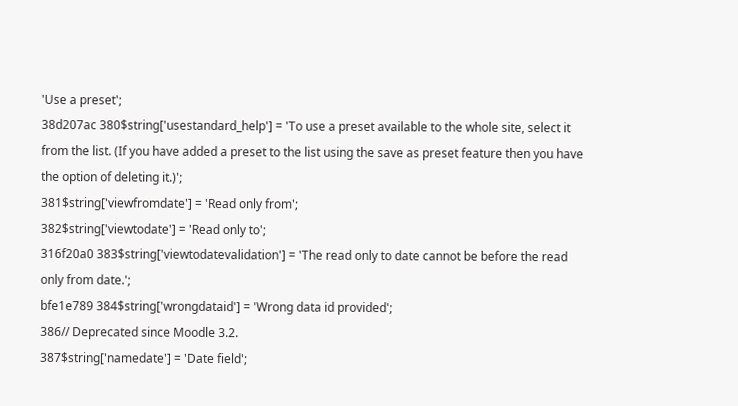'Use a preset';
38d207ac 380$string['usestandard_help'] = 'To use a preset available to the whole site, select it from the list. (If you have added a preset to the list using the save as preset feature then you have the option of deleting it.)';
381$string['viewfromdate'] = 'Read only from';
382$string['viewtodate'] = 'Read only to';
316f20a0 383$string['viewtodatevalidation'] = 'The read only to date cannot be before the read only from date.';
bfe1e789 384$string['wrongdataid'] = 'Wrong data id provided';
386// Deprecated since Moodle 3.2.
387$string['namedate'] = 'Date field';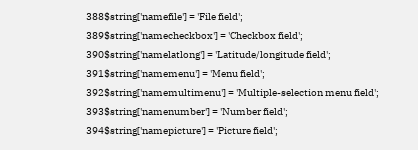388$string['namefile'] = 'File field';
389$string['namecheckbox'] = 'Checkbox field';
390$string['namelatlong'] = 'Latitude/longitude field';
391$string['namemenu'] = 'Menu field';
392$string['namemultimenu'] = 'Multiple-selection menu field';
393$string['namenumber'] = 'Number field';
394$string['namepicture'] = 'Picture field';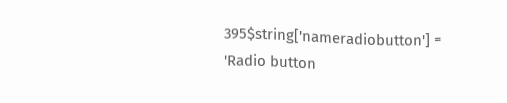395$string['nameradiobutton'] = 'Radio button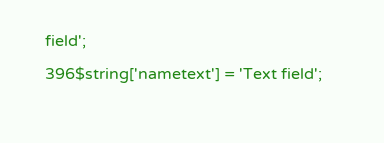field';
396$string['nametext'] = 'Text field';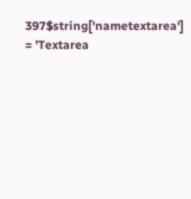397$string['nametextarea'] = 'Textarea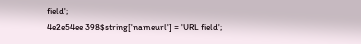field';
4e2e54ee 398$string['nameurl'] = 'URL field';